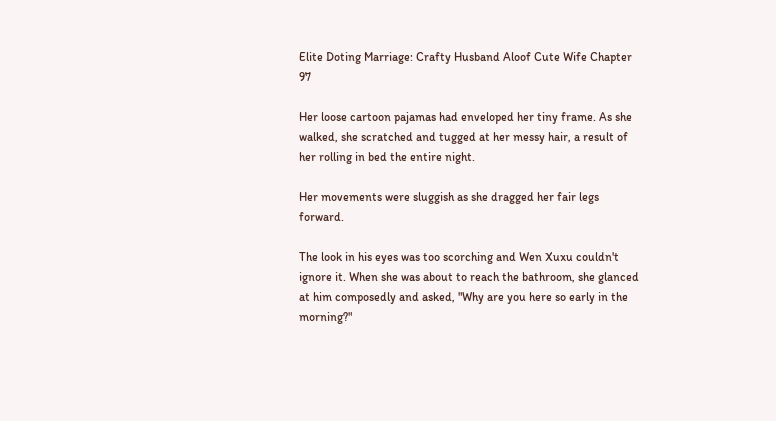Elite Doting Marriage: Crafty Husband Aloof Cute Wife Chapter 97

Her loose cartoon pajamas had enveloped her tiny frame. As she walked, she scratched and tugged at her messy hair, a result of her rolling in bed the entire night.

Her movements were sluggish as she dragged her fair legs forward.

The look in his eyes was too scorching and Wen Xuxu couldn't ignore it. When she was about to reach the bathroom, she glanced at him composedly and asked, "Why are you here so early in the morning?"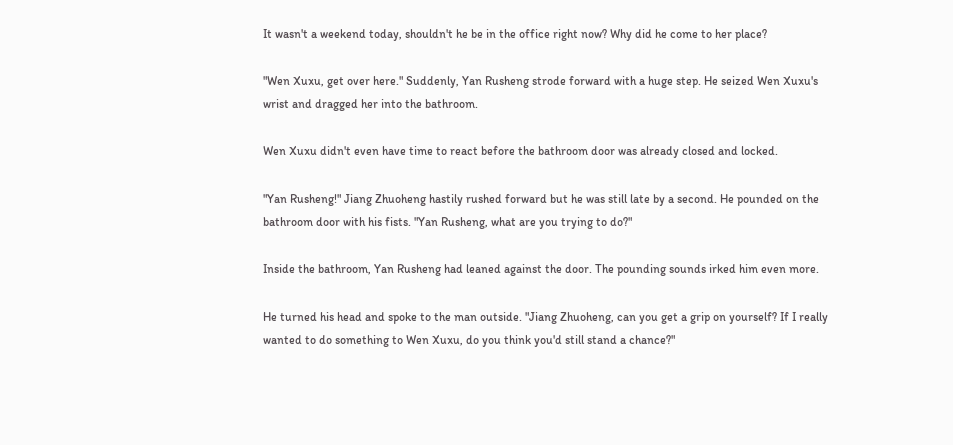It wasn't a weekend today, shouldn't he be in the office right now? Why did he come to her place?

"Wen Xuxu, get over here." Suddenly, Yan Rusheng strode forward with a huge step. He seized Wen Xuxu's wrist and dragged her into the bathroom.

Wen Xuxu didn't even have time to react before the bathroom door was already closed and locked.

"Yan Rusheng!" Jiang Zhuoheng hastily rushed forward but he was still late by a second. He pounded on the bathroom door with his fists. "Yan Rusheng, what are you trying to do?"

Inside the bathroom, Yan Rusheng had leaned against the door. The pounding sounds irked him even more.

He turned his head and spoke to the man outside. "Jiang Zhuoheng, can you get a grip on yourself? If I really wanted to do something to Wen Xuxu, do you think you'd still stand a chance?"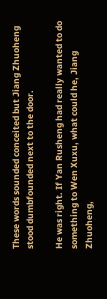These words sounded conceited but Jiang Zhuoheng stood dumbfounded next to the door.

He was right. If Yan Rusheng had really wanted to do something to Wen Xuxu, what could he, Jiang Zhuoheng,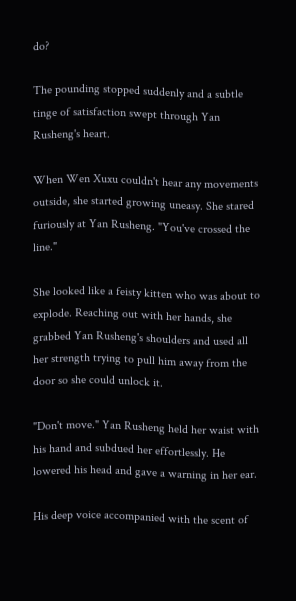do?

The pounding stopped suddenly and a subtle tinge of satisfaction swept through Yan Rusheng's heart.

When Wen Xuxu couldn't hear any movements outside, she started growing uneasy. She stared furiously at Yan Rusheng. "You've crossed the line."

She looked like a feisty kitten who was about to explode. Reaching out with her hands, she grabbed Yan Rusheng's shoulders and used all her strength trying to pull him away from the door so she could unlock it.

"Don't move." Yan Rusheng held her waist with his hand and subdued her effortlessly. He lowered his head and gave a warning in her ear.

His deep voice accompanied with the scent of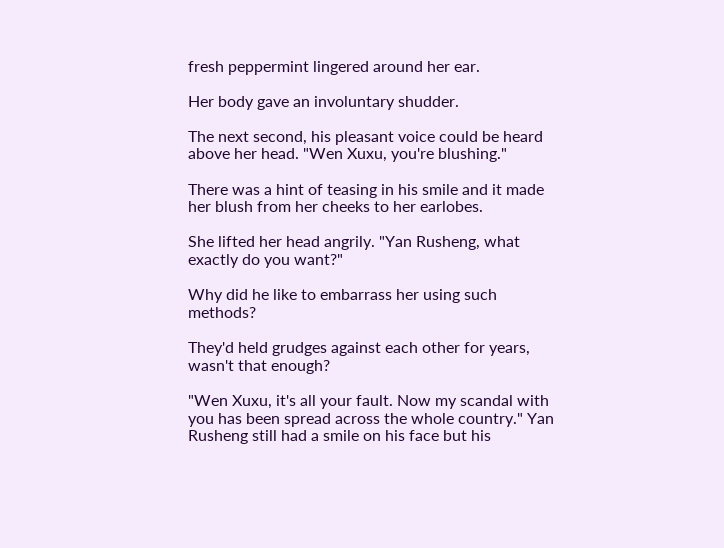fresh peppermint lingered around her ear.

Her body gave an involuntary shudder.

The next second, his pleasant voice could be heard above her head. "Wen Xuxu, you're blushing."

There was a hint of teasing in his smile and it made her blush from her cheeks to her earlobes.

She lifted her head angrily. "Yan Rusheng, what exactly do you want?"

Why did he like to embarrass her using such methods?

They'd held grudges against each other for years, wasn't that enough?

"Wen Xuxu, it's all your fault. Now my scandal with you has been spread across the whole country." Yan Rusheng still had a smile on his face but his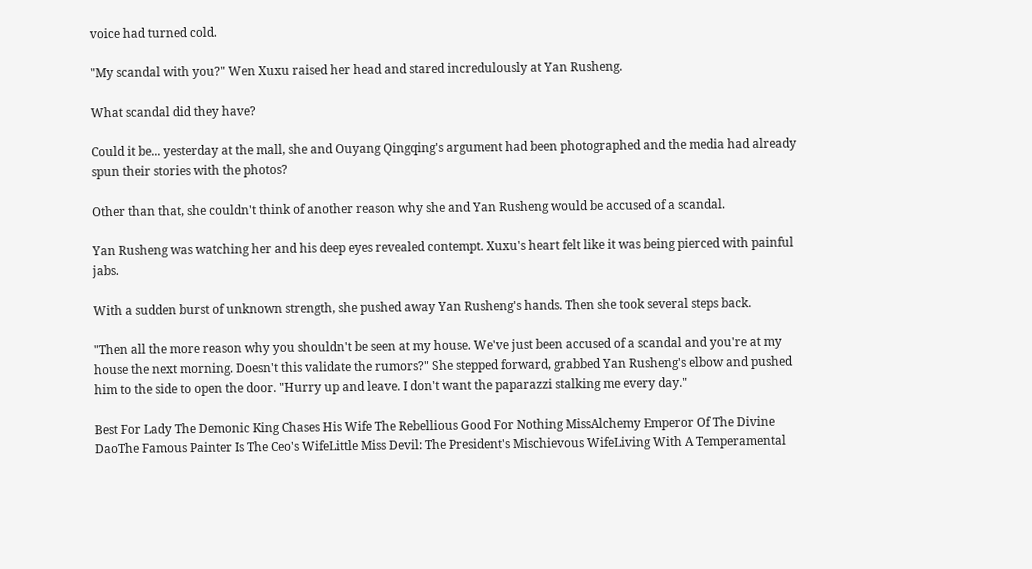voice had turned cold.

"My scandal with you?" Wen Xuxu raised her head and stared incredulously at Yan Rusheng.

What scandal did they have?

Could it be... yesterday at the mall, she and Ouyang Qingqing's argument had been photographed and the media had already spun their stories with the photos?

Other than that, she couldn't think of another reason why she and Yan Rusheng would be accused of a scandal.

Yan Rusheng was watching her and his deep eyes revealed contempt. Xuxu's heart felt like it was being pierced with painful jabs.

With a sudden burst of unknown strength, she pushed away Yan Rusheng's hands. Then she took several steps back.

"Then all the more reason why you shouldn't be seen at my house. We've just been accused of a scandal and you're at my house the next morning. Doesn't this validate the rumors?" She stepped forward, grabbed Yan Rusheng's elbow and pushed him to the side to open the door. "Hurry up and leave. I don't want the paparazzi stalking me every day."

Best For Lady The Demonic King Chases His Wife The Rebellious Good For Nothing MissAlchemy Emperor Of The Divine DaoThe Famous Painter Is The Ceo's WifeLittle Miss Devil: The President's Mischievous WifeLiving With A Temperamental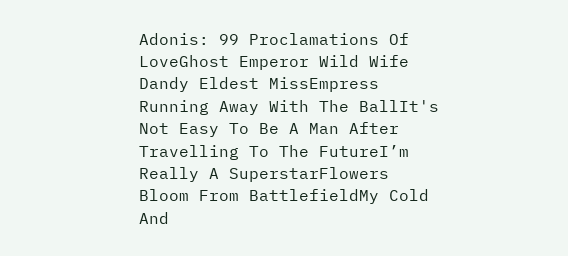Adonis: 99 Proclamations Of LoveGhost Emperor Wild Wife Dandy Eldest MissEmpress Running Away With The BallIt's Not Easy To Be A Man After Travelling To The FutureI’m Really A SuperstarFlowers Bloom From BattlefieldMy Cold And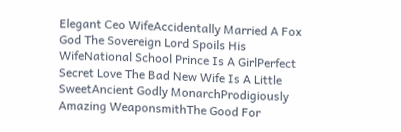Elegant Ceo WifeAccidentally Married A Fox God The Sovereign Lord Spoils His WifeNational School Prince Is A GirlPerfect Secret Love The Bad New Wife Is A Little SweetAncient Godly MonarchProdigiously Amazing WeaponsmithThe Good For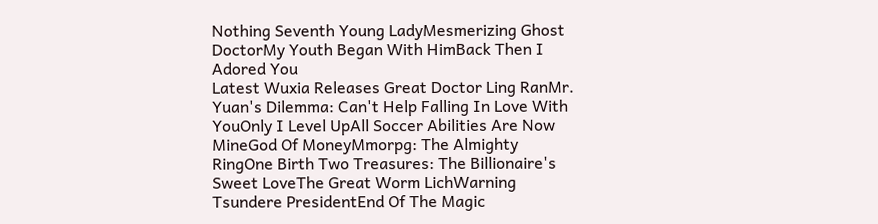Nothing Seventh Young LadyMesmerizing Ghost DoctorMy Youth Began With HimBack Then I Adored You
Latest Wuxia Releases Great Doctor Ling RanMr. Yuan's Dilemma: Can't Help Falling In Love With YouOnly I Level UpAll Soccer Abilities Are Now MineGod Of MoneyMmorpg: The Almighty RingOne Birth Two Treasures: The Billionaire's Sweet LoveThe Great Worm LichWarning Tsundere PresidentEnd Of The Magic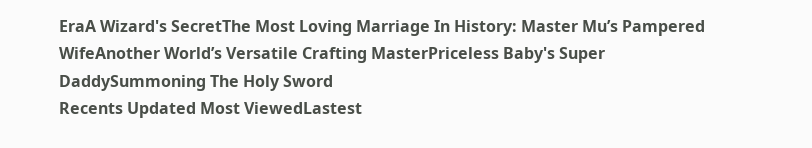EraA Wizard's SecretThe Most Loving Marriage In History: Master Mu’s Pampered WifeAnother World’s Versatile Crafting MasterPriceless Baby's Super DaddySummoning The Holy Sword
Recents Updated Most ViewedLastest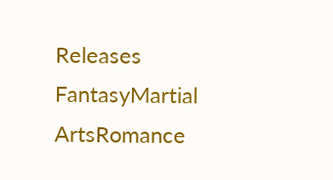Releases
FantasyMartial ArtsRomance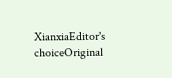XianxiaEditor's choiceOriginal